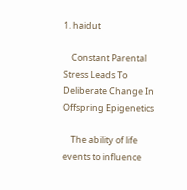1. haidut

    Constant Parental Stress Leads To Deliberate Change In Offspring Epigenetics

    The ability of life events to influence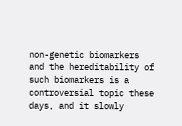non-genetic biomarkers and the hereditability of such biomarkers is a controversial topic these days, and it slowly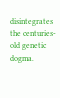disintegrates the centuries-old genetic dogma.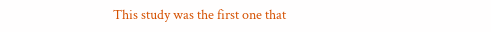This study was the first one that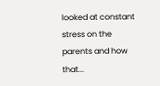looked at constant stress on the parents and how that...